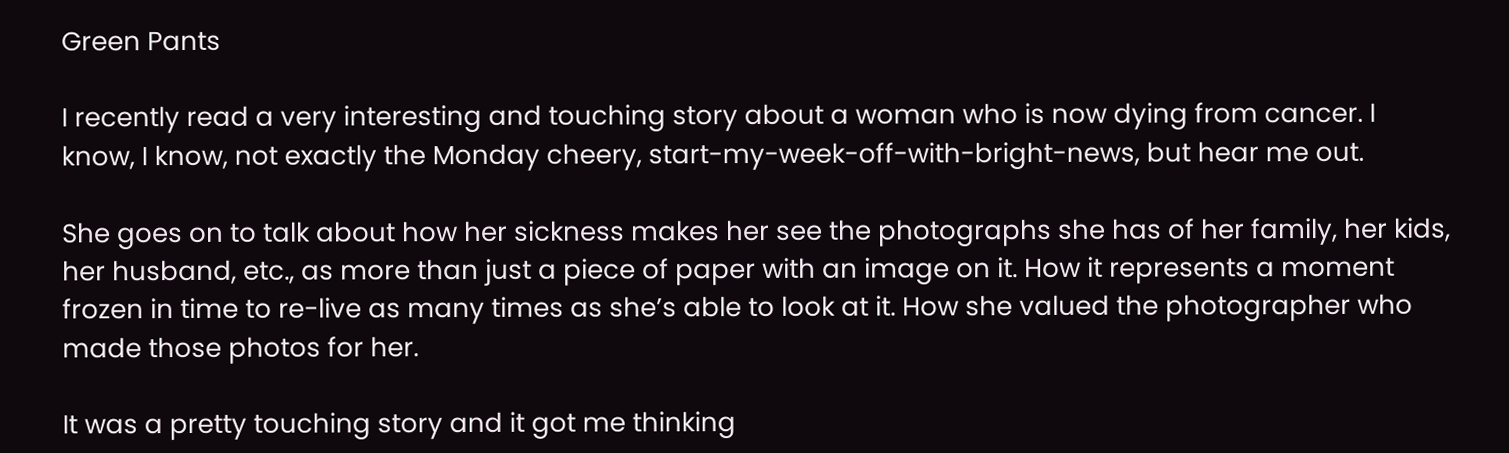Green Pants

I recently read a very interesting and touching story about a woman who is now dying from cancer. I know, I know, not exactly the Monday cheery, start-my-week-off-with-bright-news, but hear me out.

She goes on to talk about how her sickness makes her see the photographs she has of her family, her kids, her husband, etc., as more than just a piece of paper with an image on it. How it represents a moment frozen in time to re-live as many times as she’s able to look at it. How she valued the photographer who made those photos for her.

It was a pretty touching story and it got me thinking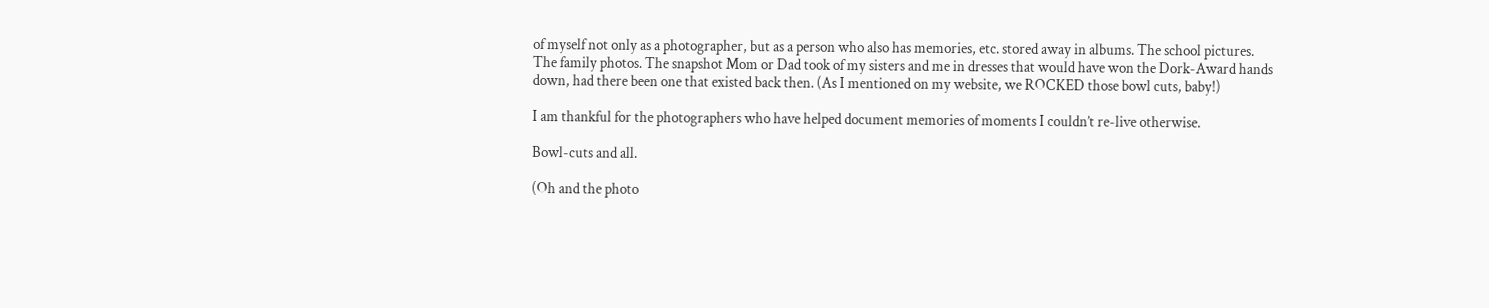of myself not only as a photographer, but as a person who also has memories, etc. stored away in albums. The school pictures. The family photos. The snapshot Mom or Dad took of my sisters and me in dresses that would have won the Dork-Award hands down, had there been one that existed back then. (As I mentioned on my website, we ROCKED those bowl cuts, baby!)

I am thankful for the photographers who have helped document memories of moments I couldn’t re-live otherwise.

Bowl-cuts and all.

(Oh and the photo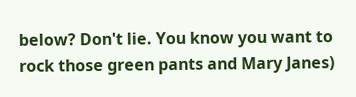below? Don't lie. You know you want to rock those green pants and Mary Janes)